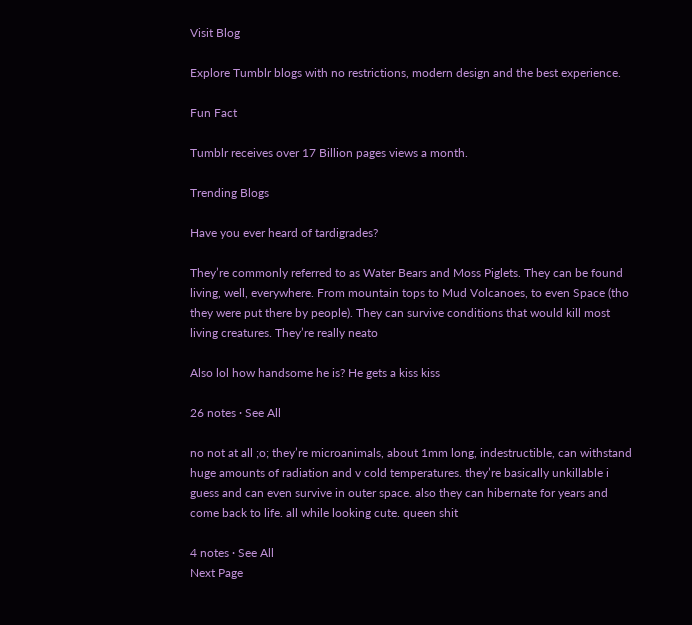Visit Blog

Explore Tumblr blogs with no restrictions, modern design and the best experience.

Fun Fact

Tumblr receives over 17 Billion pages views a month.

Trending Blogs

Have you ever heard of tardigrades?

They’re commonly referred to as Water Bears and Moss Piglets. They can be found living, well, everywhere. From mountain tops to Mud Volcanoes, to even Space (tho they were put there by people). They can survive conditions that would kill most living creatures. They’re really neato

Also lol how handsome he is? He gets a kiss kiss

26 notes · See All

no not at all ;o; they’re microanimals, about 1mm long, indestructible, can withstand huge amounts of radiation and v cold temperatures. they’re basically unkillable i guess and can even survive in outer space. also they can hibernate for years and come back to life. all while looking cute. queen shit

4 notes · See All
Next Page